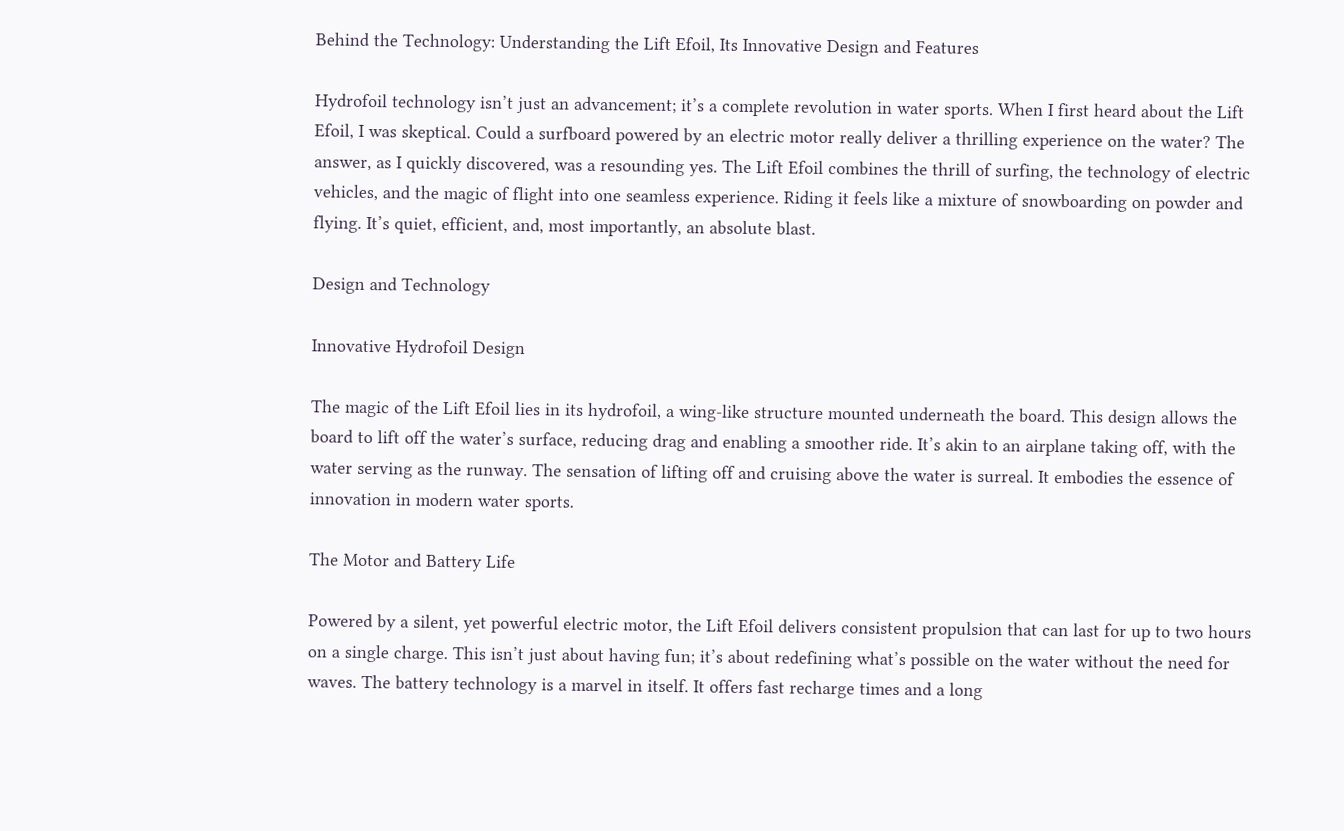Behind the Technology: Understanding the Lift Efoil, Its Innovative Design and Features

Hydrofoil technology isn’t just an advancement; it’s a complete revolution in water sports. When I first heard about the Lift Efoil, I was skeptical. Could a surfboard powered by an electric motor really deliver a thrilling experience on the water? The answer, as I quickly discovered, was a resounding yes. The Lift Efoil combines the thrill of surfing, the technology of electric vehicles, and the magic of flight into one seamless experience. Riding it feels like a mixture of snowboarding on powder and flying. It’s quiet, efficient, and, most importantly, an absolute blast.

Design and Technology

Innovative Hydrofoil Design

The magic of the Lift Efoil lies in its hydrofoil, a wing-like structure mounted underneath the board. This design allows the board to lift off the water’s surface, reducing drag and enabling a smoother ride. It’s akin to an airplane taking off, with the water serving as the runway. The sensation of lifting off and cruising above the water is surreal. It embodies the essence of innovation in modern water sports.

The Motor and Battery Life

Powered by a silent, yet powerful electric motor, the Lift Efoil delivers consistent propulsion that can last for up to two hours on a single charge. This isn’t just about having fun; it’s about redefining what’s possible on the water without the need for waves. The battery technology is a marvel in itself. It offers fast recharge times and a long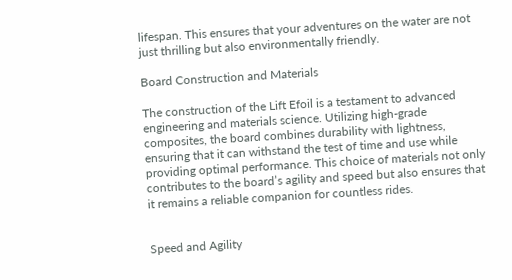lifespan. This ensures that your adventures on the water are not just thrilling but also environmentally friendly.

Board Construction and Materials

The construction of the Lift Efoil is a testament to advanced engineering and materials science. Utilizing high-grade composites, the board combines durability with lightness, ensuring that it can withstand the test of time and use while providing optimal performance. This choice of materials not only contributes to the board’s agility and speed but also ensures that it remains a reliable companion for countless rides.


Speed and Agility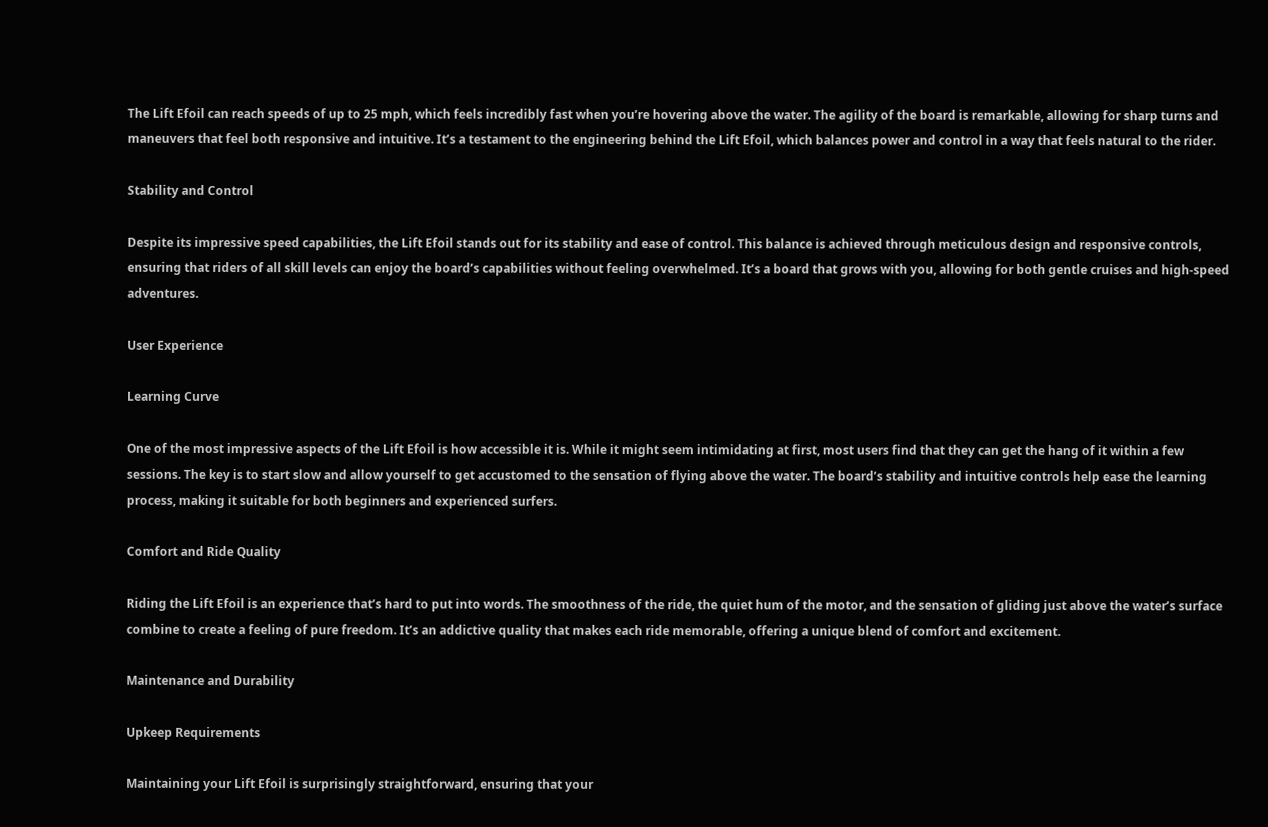The Lift Efoil can reach speeds of up to 25 mph, which feels incredibly fast when you’re hovering above the water. The agility of the board is remarkable, allowing for sharp turns and maneuvers that feel both responsive and intuitive. It’s a testament to the engineering behind the Lift Efoil, which balances power and control in a way that feels natural to the rider.

Stability and Control

Despite its impressive speed capabilities, the Lift Efoil stands out for its stability and ease of control. This balance is achieved through meticulous design and responsive controls, ensuring that riders of all skill levels can enjoy the board’s capabilities without feeling overwhelmed. It’s a board that grows with you, allowing for both gentle cruises and high-speed adventures.

User Experience

Learning Curve

One of the most impressive aspects of the Lift Efoil is how accessible it is. While it might seem intimidating at first, most users find that they can get the hang of it within a few sessions. The key is to start slow and allow yourself to get accustomed to the sensation of flying above the water. The board’s stability and intuitive controls help ease the learning process, making it suitable for both beginners and experienced surfers.

Comfort and Ride Quality

Riding the Lift Efoil is an experience that’s hard to put into words. The smoothness of the ride, the quiet hum of the motor, and the sensation of gliding just above the water’s surface combine to create a feeling of pure freedom. It’s an addictive quality that makes each ride memorable, offering a unique blend of comfort and excitement.

Maintenance and Durability

Upkeep Requirements

Maintaining your Lift Efoil is surprisingly straightforward, ensuring that your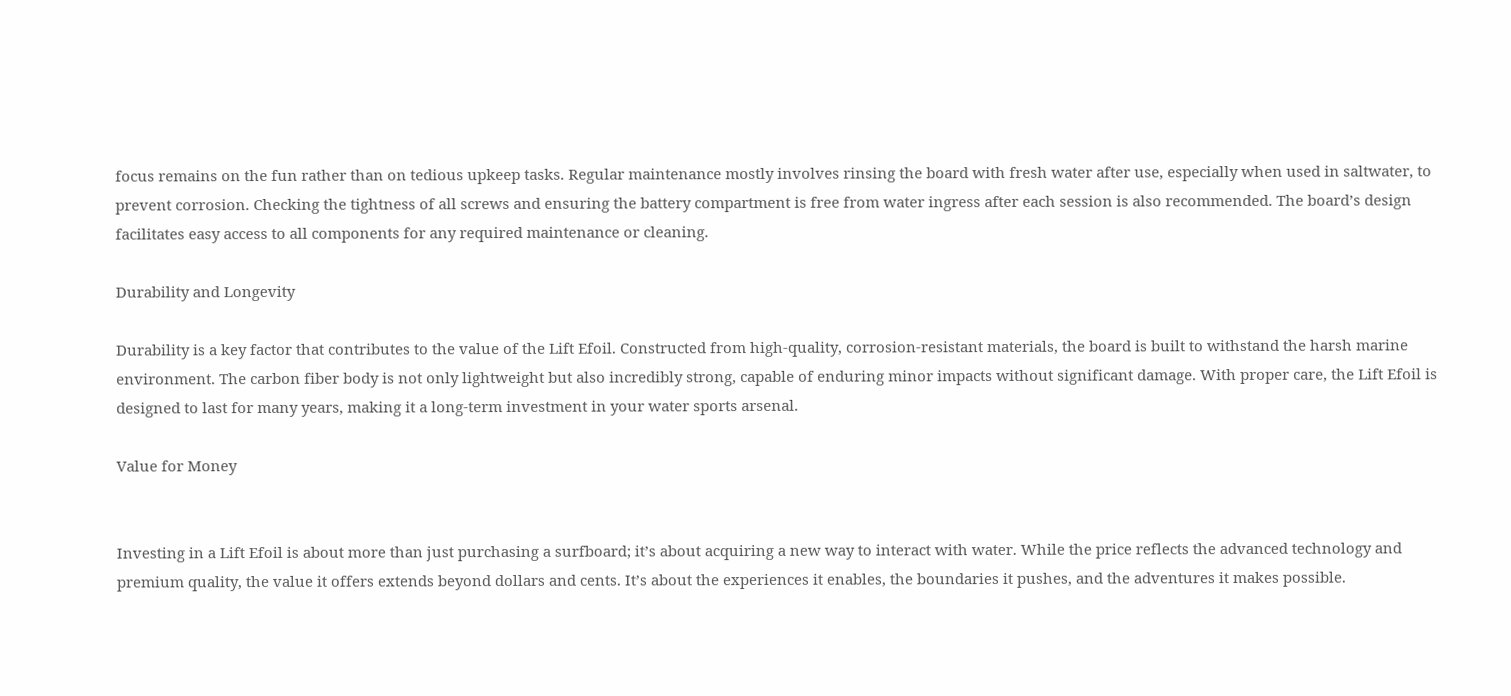focus remains on the fun rather than on tedious upkeep tasks. Regular maintenance mostly involves rinsing the board with fresh water after use, especially when used in saltwater, to prevent corrosion. Checking the tightness of all screws and ensuring the battery compartment is free from water ingress after each session is also recommended. The board’s design facilitates easy access to all components for any required maintenance or cleaning.

Durability and Longevity

Durability is a key factor that contributes to the value of the Lift Efoil. Constructed from high-quality, corrosion-resistant materials, the board is built to withstand the harsh marine environment. The carbon fiber body is not only lightweight but also incredibly strong, capable of enduring minor impacts without significant damage. With proper care, the Lift Efoil is designed to last for many years, making it a long-term investment in your water sports arsenal.

Value for Money


Investing in a Lift Efoil is about more than just purchasing a surfboard; it’s about acquiring a new way to interact with water. While the price reflects the advanced technology and premium quality, the value it offers extends beyond dollars and cents. It’s about the experiences it enables, the boundaries it pushes, and the adventures it makes possible.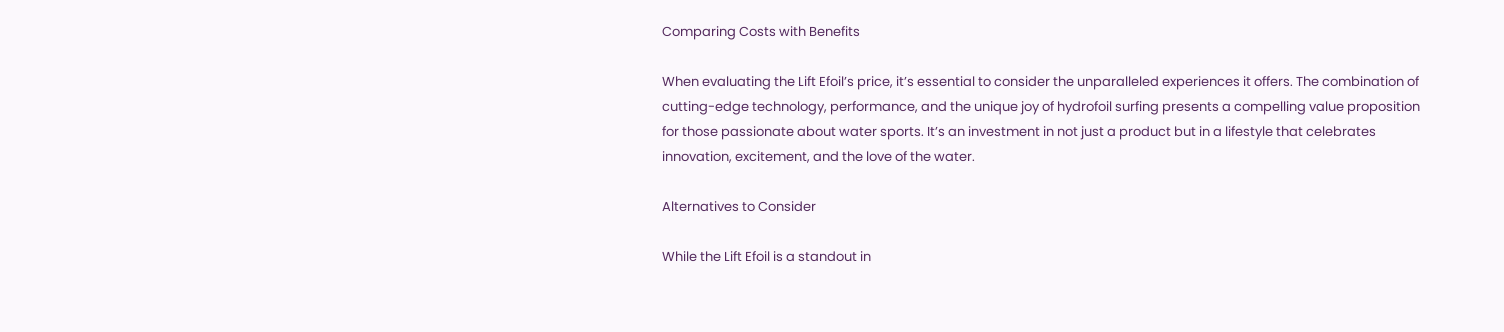Comparing Costs with Benefits

When evaluating the Lift Efoil’s price, it’s essential to consider the unparalleled experiences it offers. The combination of cutting-edge technology, performance, and the unique joy of hydrofoil surfing presents a compelling value proposition for those passionate about water sports. It’s an investment in not just a product but in a lifestyle that celebrates innovation, excitement, and the love of the water.

Alternatives to Consider

While the Lift Efoil is a standout in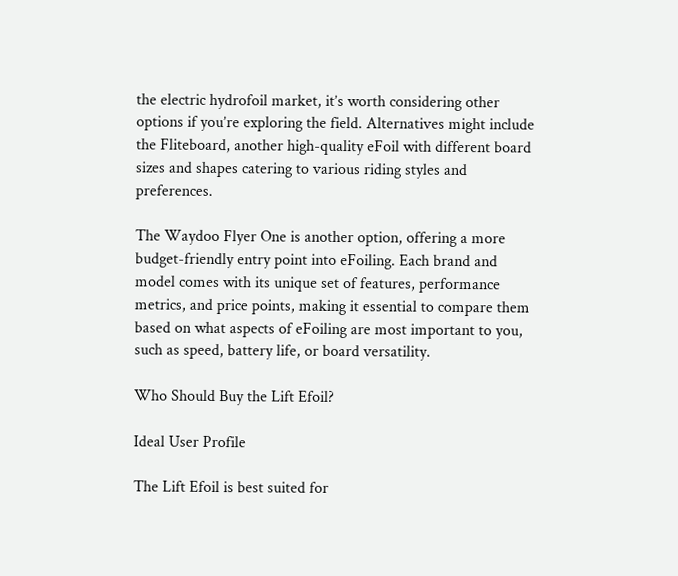the electric hydrofoil market, it’s worth considering other options if you’re exploring the field. Alternatives might include the Fliteboard, another high-quality eFoil with different board sizes and shapes catering to various riding styles and preferences.

The Waydoo Flyer One is another option, offering a more budget-friendly entry point into eFoiling. Each brand and model comes with its unique set of features, performance metrics, and price points, making it essential to compare them based on what aspects of eFoiling are most important to you, such as speed, battery life, or board versatility.

Who Should Buy the Lift Efoil?

Ideal User Profile

The Lift Efoil is best suited for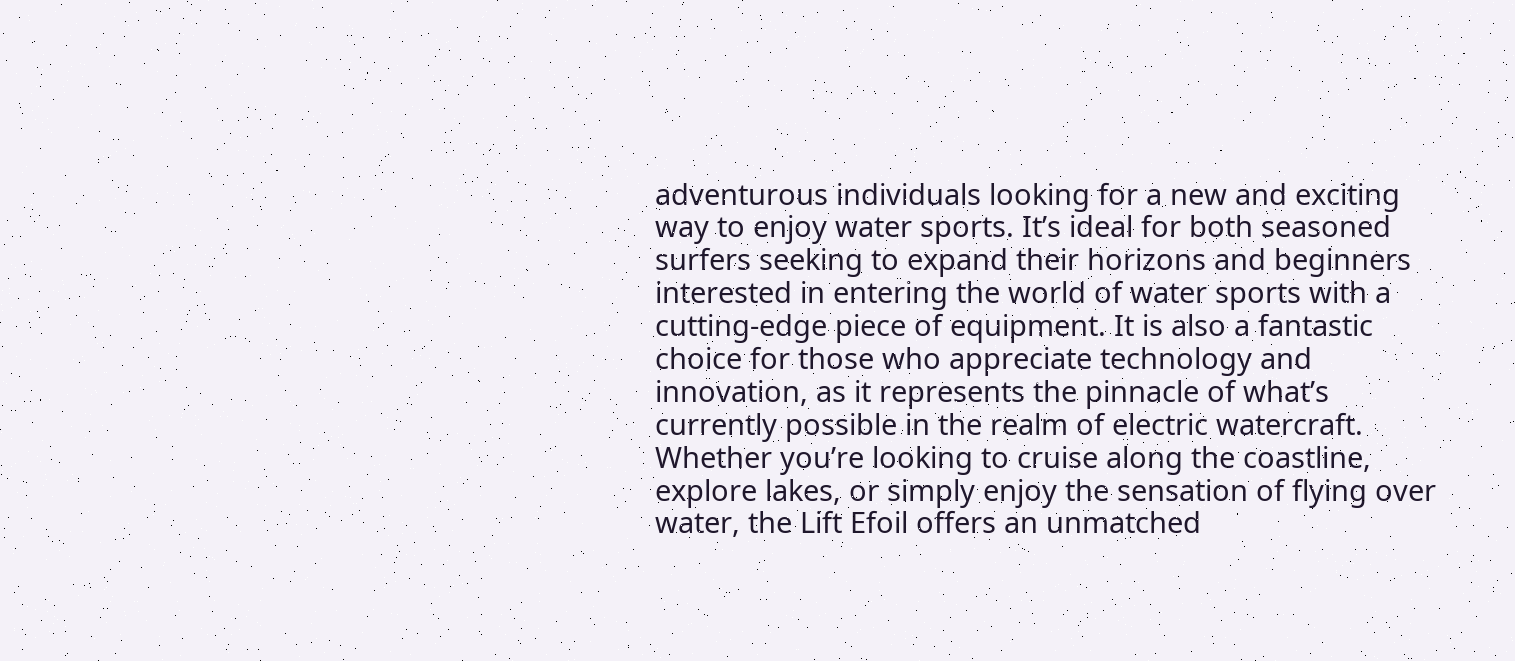adventurous individuals looking for a new and exciting way to enjoy water sports. It’s ideal for both seasoned surfers seeking to expand their horizons and beginners interested in entering the world of water sports with a cutting-edge piece of equipment. It is also a fantastic choice for those who appreciate technology and innovation, as it represents the pinnacle of what’s currently possible in the realm of electric watercraft. Whether you’re looking to cruise along the coastline, explore lakes, or simply enjoy the sensation of flying over water, the Lift Efoil offers an unmatched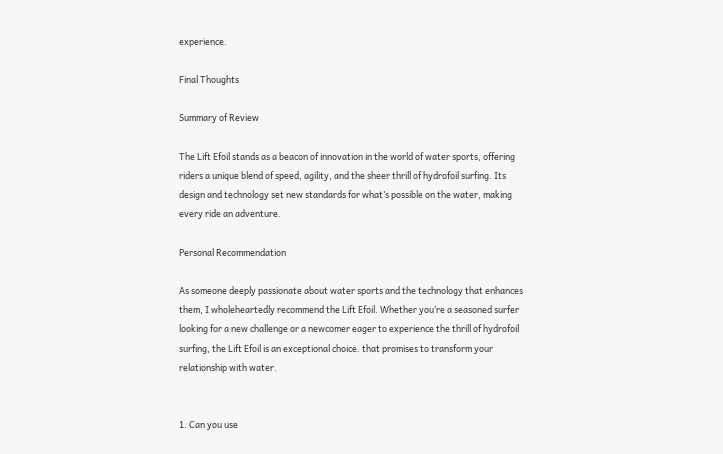experience.

Final Thoughts

Summary of Review

The Lift Efoil stands as a beacon of innovation in the world of water sports, offering riders a unique blend of speed, agility, and the sheer thrill of hydrofoil surfing. Its design and technology set new standards for what’s possible on the water, making every ride an adventure.

Personal Recommendation

As someone deeply passionate about water sports and the technology that enhances them, I wholeheartedly recommend the Lift Efoil. Whether you’re a seasoned surfer looking for a new challenge or a newcomer eager to experience the thrill of hydrofoil surfing, the Lift Efoil is an exceptional choice. that promises to transform your relationship with water.


1. Can you use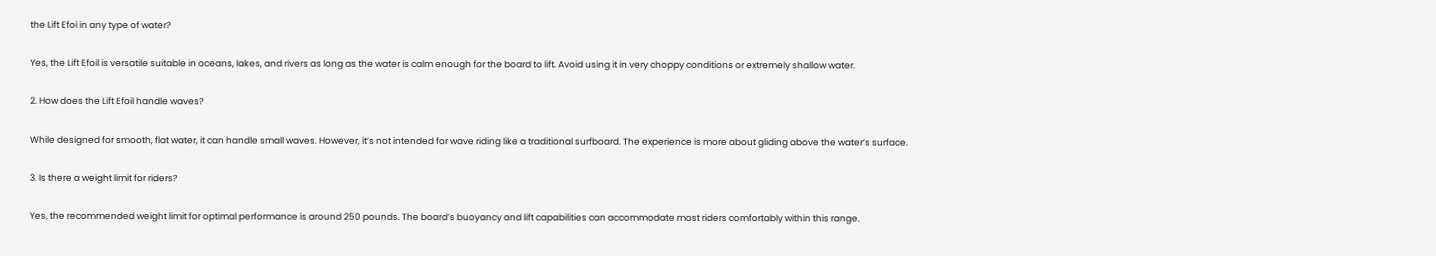the Lift Efoi in any type of water?

Yes, the Lift Efoil is versatile suitable in oceans, lakes, and rivers as long as the water is calm enough for the board to lift. Avoid using it in very choppy conditions or extremely shallow water.

2. How does the Lift Efoil handle waves?

While designed for smooth, flat water, it can handle small waves. However, it’s not intended for wave riding like a traditional surfboard. The experience is more about gliding above the water’s surface.

3. Is there a weight limit for riders?

Yes, the recommended weight limit for optimal performance is around 250 pounds. The board’s buoyancy and lift capabilities can accommodate most riders comfortably within this range.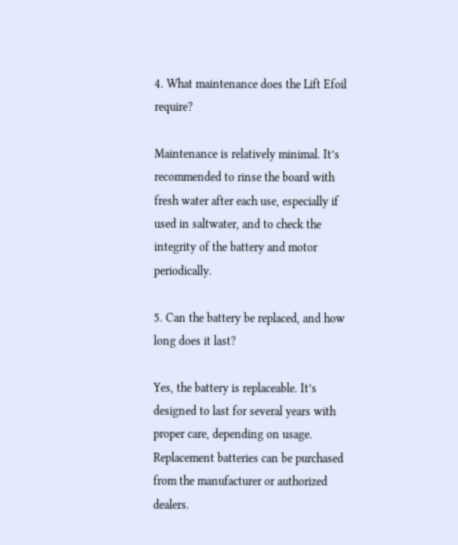4. What maintenance does the Lift Efoil require?

Maintenance is relatively minimal. It’s recommended to rinse the board with fresh water after each use, especially if used in saltwater, and to check the integrity of the battery and motor periodically.

5. Can the battery be replaced, and how long does it last?

Yes, the battery is replaceable. It’s designed to last for several years with proper care, depending on usage. Replacement batteries can be purchased from the manufacturer or authorized dealers.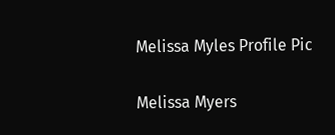Melissa Myles Profile Pic

Melissa Myers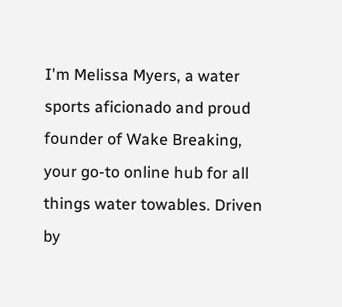I'm Melissa Myers, a water sports aficionado and proud founder of Wake Breaking, your go-to online hub for all things water towables. Driven by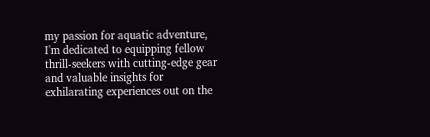my passion for aquatic adventure, I'm dedicated to equipping fellow thrill-seekers with cutting-edge gear and valuable insights for exhilarating experiences out on the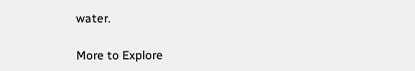water.

More to Explore